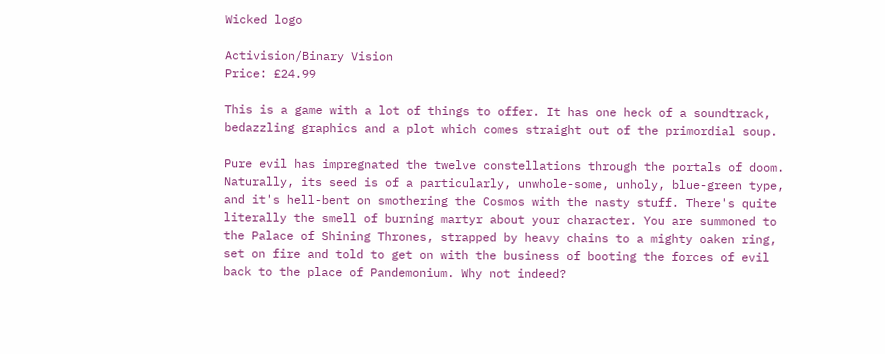Wicked logo

Activision/Binary Vision
Price: £24.99

This is a game with a lot of things to offer. It has one heck of a soundtrack, bedazzling graphics and a plot which comes straight out of the primordial soup.

Pure evil has impregnated the twelve constellations through the portals of doom. Naturally, its seed is of a particularly, unwhole-some, unholy, blue-green type, and it's hell-bent on smothering the Cosmos with the nasty stuff. There's quite literally the smell of burning martyr about your character. You are summoned to the Palace of Shining Thrones, strapped by heavy chains to a mighty oaken ring, set on fire and told to get on with the business of booting the forces of evil back to the place of Pandemonium. Why not indeed?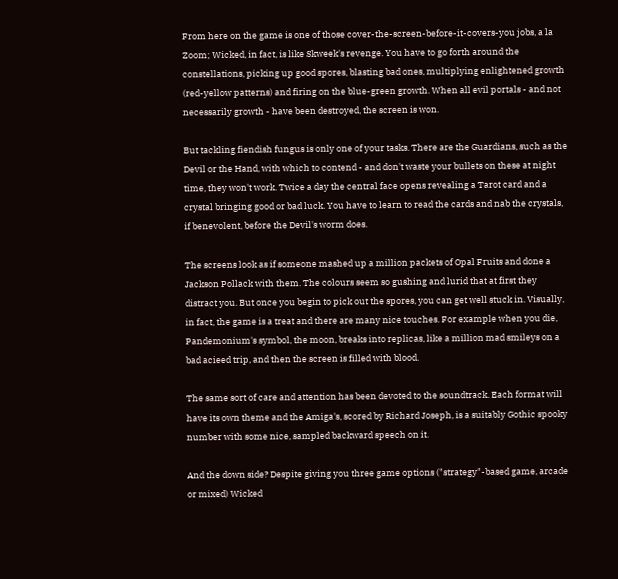From here on the game is one of those cover-the-screen-before-it-covers-you jobs, a la Zoom; Wicked, in fact, is like Skweek's revenge. You have to go forth around the constellations, picking up good spores, blasting bad ones, multiplying enlightened growth (red-yellow patterns) and firing on the blue-green growth. When all evil portals - and not necessarily growth - have been destroyed, the screen is won.

But tackling fiendish fungus is only one of your tasks. There are the Guardians, such as the Devil or the Hand, with which to contend - and don't waste your bullets on these at night time, they won't work. Twice a day the central face opens revealing a Tarot card and a crystal bringing good or bad luck. You have to learn to read the cards and nab the crystals, if benevolent, before the Devil's worm does.

The screens look as if someone mashed up a million packets of Opal Fruits and done a Jackson Pollack with them. The colours seem so gushing and lurid that at first they distract you. But once you begin to pick out the spores, you can get well stuck in. Visually, in fact, the game is a treat and there are many nice touches. For example when you die, Pandemonium's symbol, the moon, breaks into replicas, like a million mad smileys on a bad acieed trip, and then the screen is filled with blood.

The same sort of care and attention has been devoted to the soundtrack. Each format will have its own theme and the Amiga's, scored by Richard Joseph, is a suitably Gothic spooky number with some nice, sampled backward speech on it.

And the down side? Despite giving you three game options ("strategy"-based game, arcade or mixed) Wicked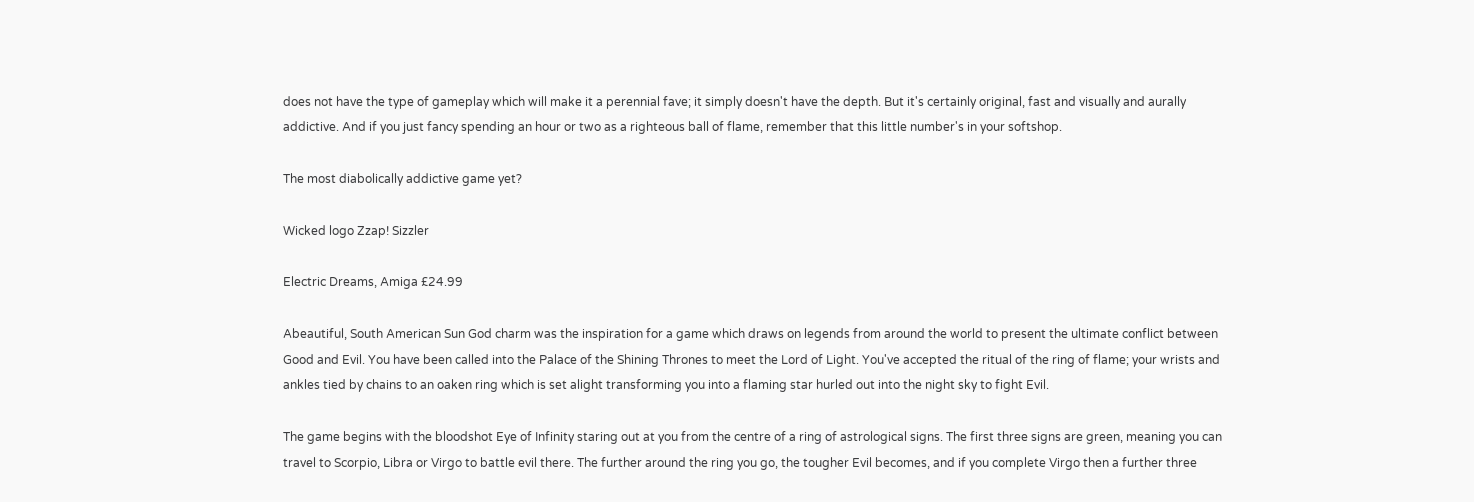does not have the type of gameplay which will make it a perennial fave; it simply doesn't have the depth. But it's certainly original, fast and visually and aurally addictive. And if you just fancy spending an hour or two as a righteous ball of flame, remember that this little number's in your softshop.

The most diabolically addictive game yet?

Wicked logo Zzap! Sizzler

Electric Dreams, Amiga £24.99

Abeautiful, South American Sun God charm was the inspiration for a game which draws on legends from around the world to present the ultimate conflict between Good and Evil. You have been called into the Palace of the Shining Thrones to meet the Lord of Light. You've accepted the ritual of the ring of flame; your wrists and ankles tied by chains to an oaken ring which is set alight transforming you into a flaming star hurled out into the night sky to fight Evil.

The game begins with the bloodshot Eye of Infinity staring out at you from the centre of a ring of astrological signs. The first three signs are green, meaning you can travel to Scorpio, Libra or Virgo to battle evil there. The further around the ring you go, the tougher Evil becomes, and if you complete Virgo then a further three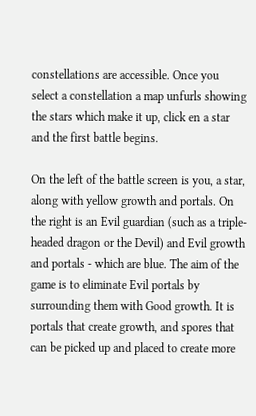constellations are accessible. Once you select a constellation a map unfurls showing the stars which make it up, click en a star and the first battle begins.

On the left of the battle screen is you, a star, along with yellow growth and portals. On the right is an Evil guardian (such as a triple-headed dragon or the Devil) and Evil growth and portals - which are blue. The aim of the game is to eliminate Evil portals by surrounding them with Good growth. It is portals that create growth, and spores that can be picked up and placed to create more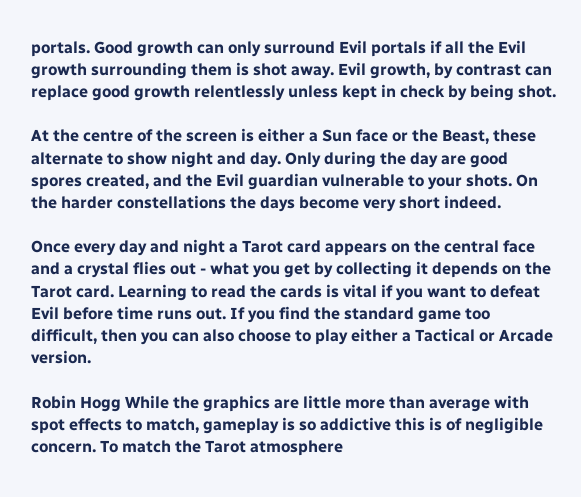portals. Good growth can only surround Evil portals if all the Evil growth surrounding them is shot away. Evil growth, by contrast can replace good growth relentlessly unless kept in check by being shot.

At the centre of the screen is either a Sun face or the Beast, these alternate to show night and day. Only during the day are good spores created, and the Evil guardian vulnerable to your shots. On the harder constellations the days become very short indeed.

Once every day and night a Tarot card appears on the central face and a crystal flies out - what you get by collecting it depends on the Tarot card. Learning to read the cards is vital if you want to defeat Evil before time runs out. If you find the standard game too difficult, then you can also choose to play either a Tactical or Arcade version.

Robin Hogg While the graphics are little more than average with spot effects to match, gameplay is so addictive this is of negligible concern. To match the Tarot atmosphere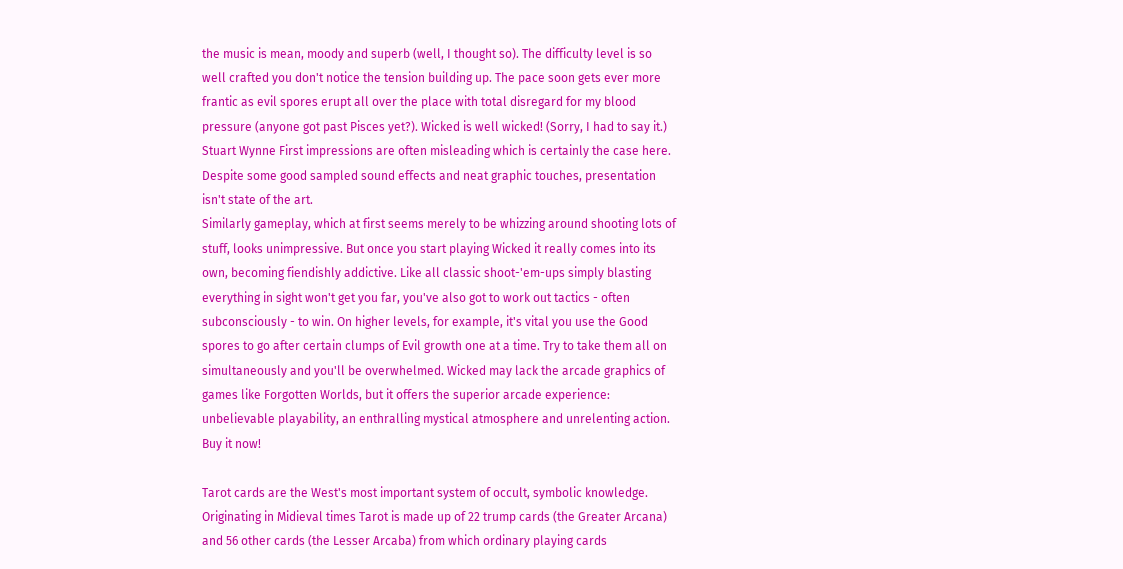the music is mean, moody and superb (well, I thought so). The difficulty level is so well crafted you don't notice the tension building up. The pace soon gets ever more frantic as evil spores erupt all over the place with total disregard for my blood pressure (anyone got past Pisces yet?). Wicked is well wicked! (Sorry, I had to say it.)
Stuart Wynne First impressions are often misleading which is certainly the case here. Despite some good sampled sound effects and neat graphic touches, presentation isn't state of the art.
Similarly gameplay, which at first seems merely to be whizzing around shooting lots of stuff, looks unimpressive. But once you start playing Wicked it really comes into its own, becoming fiendishly addictive. Like all classic shoot-'em-ups simply blasting everything in sight won't get you far, you've also got to work out tactics - often subconsciously - to win. On higher levels, for example, it's vital you use the Good spores to go after certain clumps of Evil growth one at a time. Try to take them all on simultaneously and you'll be overwhelmed. Wicked may lack the arcade graphics of games like Forgotten Worlds, but it offers the superior arcade experience: unbelievable playability, an enthralling mystical atmosphere and unrelenting action. Buy it now!

Tarot cards are the West's most important system of occult, symbolic knowledge. Originating in Midieval times Tarot is made up of 22 trump cards (the Greater Arcana) and 56 other cards (the Lesser Arcaba) from which ordinary playing cards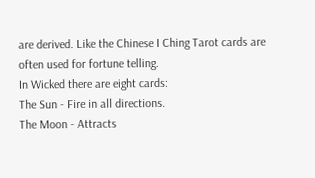are derived. Like the Chinese I Ching Tarot cards are often used for fortune telling.
In Wicked there are eight cards:
The Sun - Fire in all directions.
The Moon - Attracts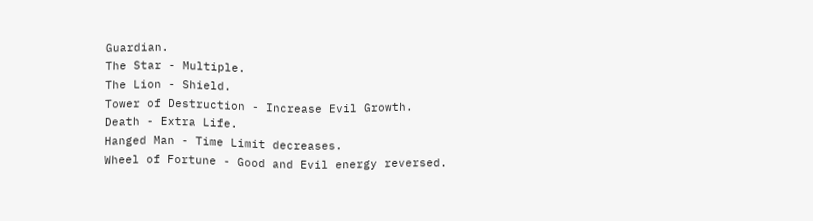Guardian.
The Star - Multiple.
The Lion - Shield.
Tower of Destruction - Increase Evil Growth.
Death - Extra Life.
Hanged Man - Time Limit decreases.
Wheel of Fortune - Good and Evil energy reversed.